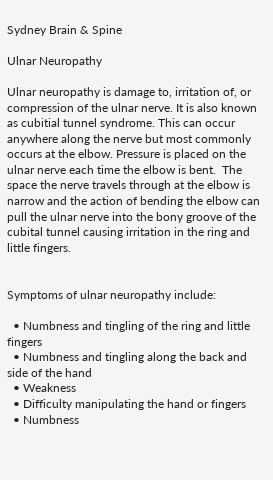Sydney Brain & Spine

Ulnar Neuropathy

Ulnar neuropathy is damage to, irritation of, or compression of the ulnar nerve. It is also known as cubitial tunnel syndrome. This can occur anywhere along the nerve but most commonly occurs at the elbow. Pressure is placed on the ulnar nerve each time the elbow is bent.  The space the nerve travels through at the elbow is narrow and the action of bending the elbow can pull the ulnar nerve into the bony groove of the cubital tunnel causing irritation in the ring and little fingers.


Symptoms of ulnar neuropathy include:

  • Numbness and tingling of the ring and little fingers
  • Numbness and tingling along the back and side of the hand
  • Weakness
  • Difficulty manipulating the hand or fingers
  • Numbness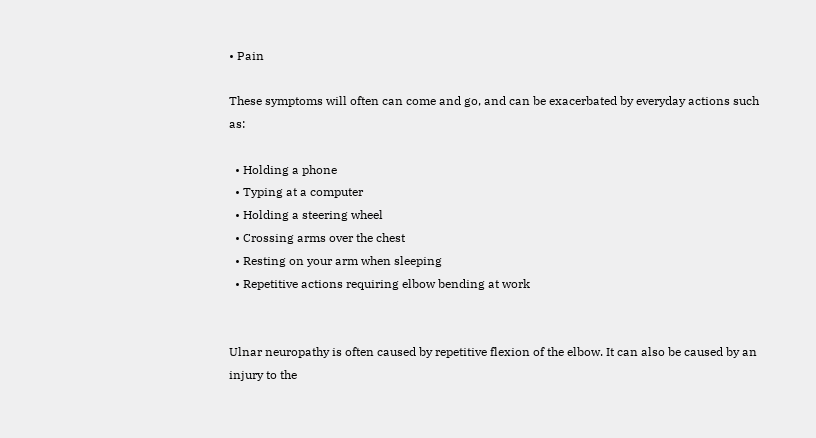• Pain

These symptoms will often can come and go, and can be exacerbated by everyday actions such as:

  • Holding a phone
  • Typing at a computer
  • Holding a steering wheel
  • Crossing arms over the chest
  • Resting on your arm when sleeping
  • Repetitive actions requiring elbow bending at work


Ulnar neuropathy is often caused by repetitive flexion of the elbow. It can also be caused by an injury to the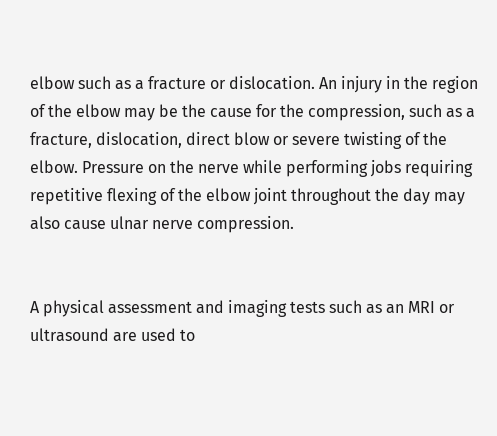elbow such as a fracture or dislocation. An injury in the region of the elbow may be the cause for the compression, such as a fracture, dislocation, direct blow or severe twisting of the elbow. Pressure on the nerve while performing jobs requiring repetitive flexing of the elbow joint throughout the day may also cause ulnar nerve compression.


A physical assessment and imaging tests such as an MRI or ultrasound are used to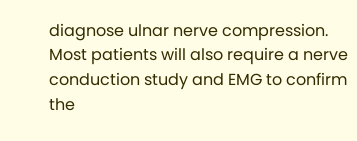diagnose ulnar nerve compression.  Most patients will also require a nerve conduction study and EMG to confirm the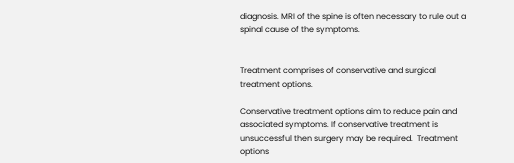diagnosis. MRI of the spine is often necessary to rule out a spinal cause of the symptoms.


Treatment comprises of conservative and surgical treatment options.

Conservative treatment options aim to reduce pain and associated symptoms. If conservative treatment is unsuccessful then surgery may be required.  Treatment options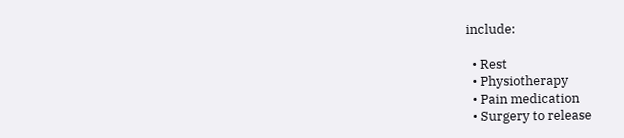include:

  • Rest
  • Physiotherapy
  • Pain medication
  • Surgery to release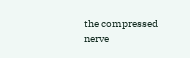the compressed nerve